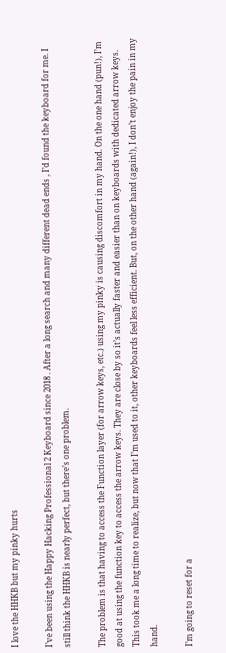I love the HHKB but my pinky hurts

I’ve been using the Happy Hacking Professional 2 Keyboard since 2018 . After a long search and many different dead ends , I’d found the keyboard for me. I still think the HHKB is nearly perfect, but there’s one problem.

The problem is that having to access the Function layer (for arrow keys, etc.) using my pinky is causing discomfort in my hand. On the one hand (pun!), I’m good at using the function key to access the arrow keys. They are close by so it’s actually faster and easier than on keyboards with dedicated arrow keys. This took me a long time to realize, but now that I’m used to it, other keyboards feel less efficient. But, on the other hand (again!), I don’t enjoy the pain in my hand.

I’m going to reset for a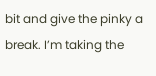bit and give the pinky a break. I’m taking the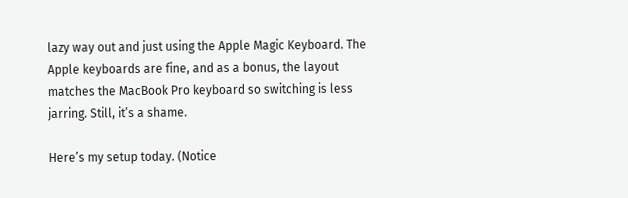lazy way out and just using the Apple Magic Keyboard. The Apple keyboards are fine, and as a bonus, the layout matches the MacBook Pro keyboard so switching is less jarring. Still, it’s a shame.

Here’s my setup today. (Notice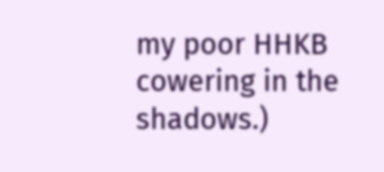my poor HHKB cowering in the shadows.)